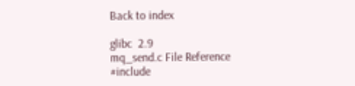Back to index

glibc  2.9
mq_send.c File Reference
#include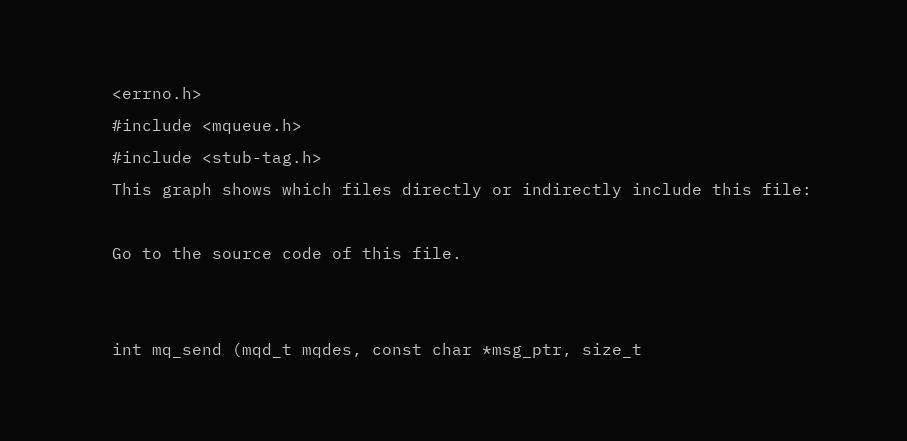<errno.h>
#include <mqueue.h>
#include <stub-tag.h>
This graph shows which files directly or indirectly include this file:

Go to the source code of this file.


int mq_send (mqd_t mqdes, const char *msg_ptr, size_t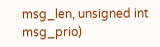msg_len, unsigned int msg_prio)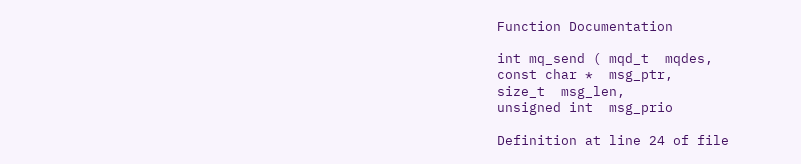Function Documentation

int mq_send ( mqd_t  mqdes,
const char *  msg_ptr,
size_t  msg_len,
unsigned int  msg_prio

Definition at line 24 of file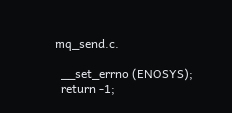mq_send.c.

  __set_errno (ENOSYS);
  return -1;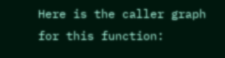Here is the caller graph for this function: